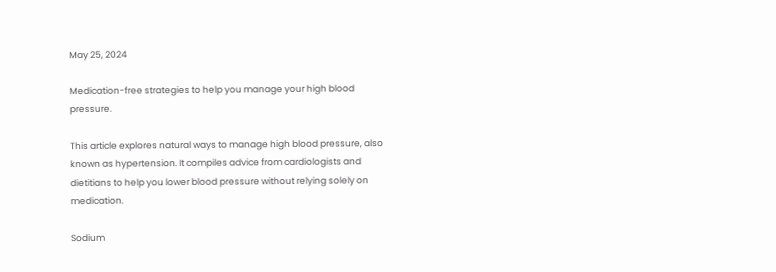May 25, 2024

Medication-free strategies to help you manage your high blood pressure.

This article explores natural ways to manage high blood pressure, also known as hypertension. It compiles advice from cardiologists and dietitians to help you lower blood pressure without relying solely on medication.

Sodium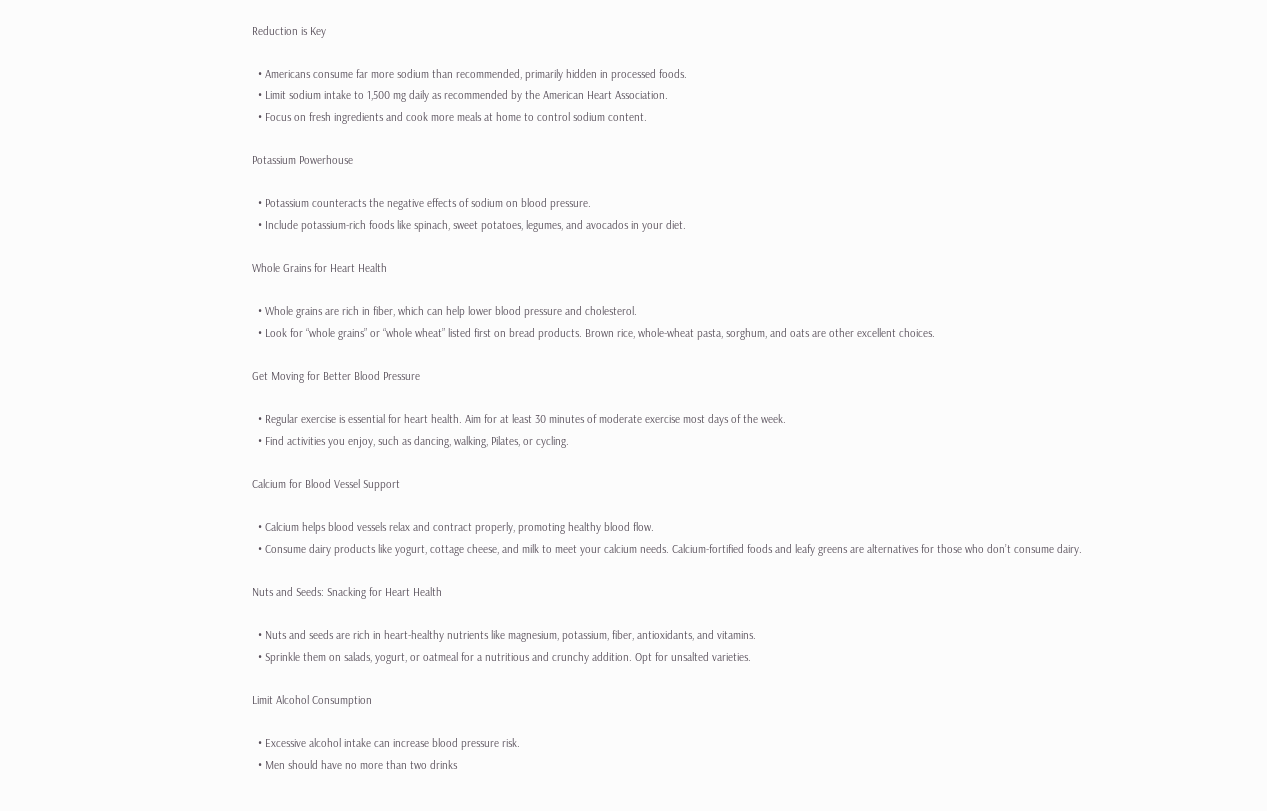Reduction is Key

  • Americans consume far more sodium than recommended, primarily hidden in processed foods.
  • Limit sodium intake to 1,500 mg daily as recommended by the American Heart Association.
  • Focus on fresh ingredients and cook more meals at home to control sodium content.

Potassium Powerhouse

  • Potassium counteracts the negative effects of sodium on blood pressure.
  • Include potassium-rich foods like spinach, sweet potatoes, legumes, and avocados in your diet.

Whole Grains for Heart Health

  • Whole grains are rich in fiber, which can help lower blood pressure and cholesterol.
  • Look for “whole grains” or “whole wheat” listed first on bread products. Brown rice, whole-wheat pasta, sorghum, and oats are other excellent choices.

Get Moving for Better Blood Pressure

  • Regular exercise is essential for heart health. Aim for at least 30 minutes of moderate exercise most days of the week.
  • Find activities you enjoy, such as dancing, walking, Pilates, or cycling.

Calcium for Blood Vessel Support

  • Calcium helps blood vessels relax and contract properly, promoting healthy blood flow.
  • Consume dairy products like yogurt, cottage cheese, and milk to meet your calcium needs. Calcium-fortified foods and leafy greens are alternatives for those who don’t consume dairy.

Nuts and Seeds: Snacking for Heart Health

  • Nuts and seeds are rich in heart-healthy nutrients like magnesium, potassium, fiber, antioxidants, and vitamins.
  • Sprinkle them on salads, yogurt, or oatmeal for a nutritious and crunchy addition. Opt for unsalted varieties.

Limit Alcohol Consumption

  • Excessive alcohol intake can increase blood pressure risk.
  • Men should have no more than two drinks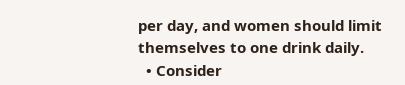per day, and women should limit themselves to one drink daily.
  • Consider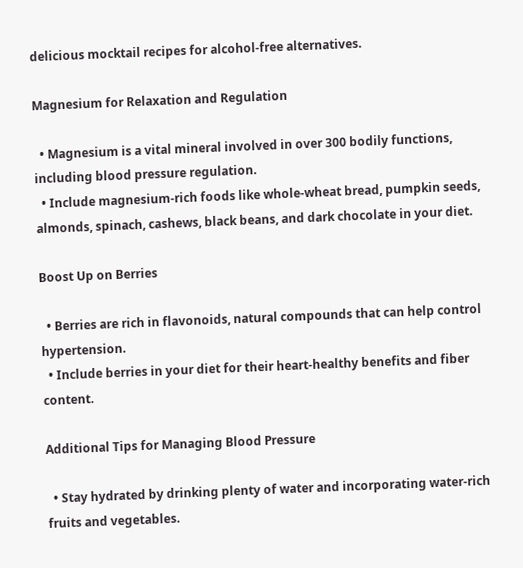delicious mocktail recipes for alcohol-free alternatives.

Magnesium for Relaxation and Regulation

  • Magnesium is a vital mineral involved in over 300 bodily functions, including blood pressure regulation.
  • Include magnesium-rich foods like whole-wheat bread, pumpkin seeds, almonds, spinach, cashews, black beans, and dark chocolate in your diet.

Boost Up on Berries

  • Berries are rich in flavonoids, natural compounds that can help control hypertension.
  • Include berries in your diet for their heart-healthy benefits and fiber content.

Additional Tips for Managing Blood Pressure

  • Stay hydrated by drinking plenty of water and incorporating water-rich fruits and vegetables.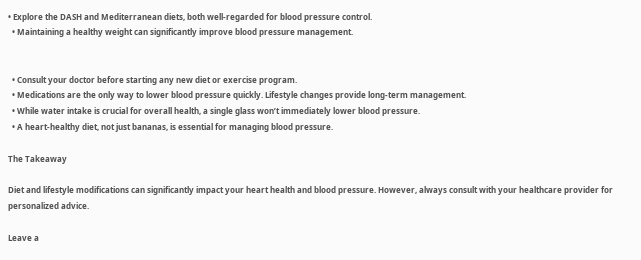• Explore the DASH and Mediterranean diets, both well-regarded for blood pressure control.
  • Maintaining a healthy weight can significantly improve blood pressure management.


  • Consult your doctor before starting any new diet or exercise program.
  • Medications are the only way to lower blood pressure quickly. Lifestyle changes provide long-term management.
  • While water intake is crucial for overall health, a single glass won’t immediately lower blood pressure.
  • A heart-healthy diet, not just bananas, is essential for managing blood pressure.

The Takeaway

Diet and lifestyle modifications can significantly impact your heart health and blood pressure. However, always consult with your healthcare provider for personalized advice.

Leave a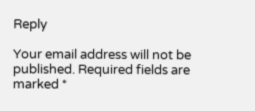Reply

Your email address will not be published. Required fields are marked *